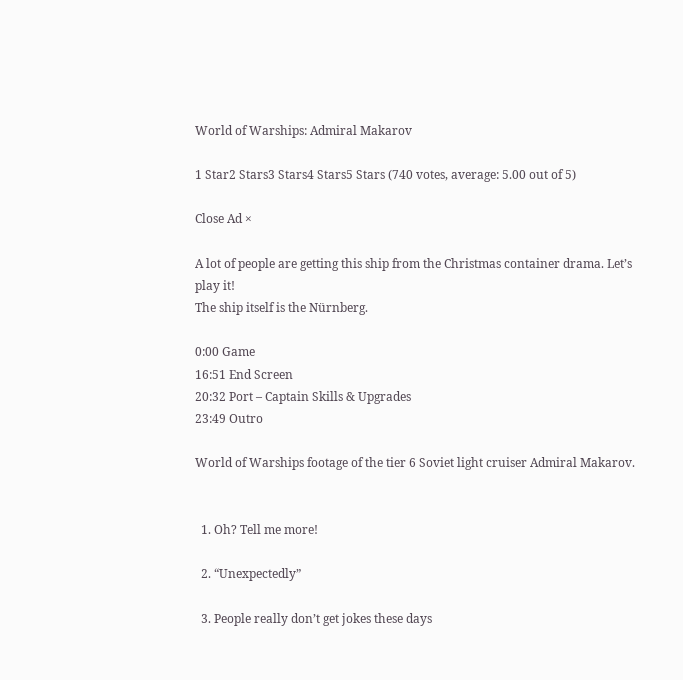World of Warships: Admiral Makarov

1 Star2 Stars3 Stars4 Stars5 Stars (740 votes, average: 5.00 out of 5)

Close Ad ×

A lot of people are getting this ship from the Christmas container drama. Let’s play it!
The ship itself is the Nürnberg.

0:00 Game
16:51 End Screen
20:32 Port – Captain Skills & Upgrades
23:49 Outro

World of Warships footage of the tier 6 Soviet light cruiser Admiral Makarov.


  1. Oh? Tell me more!

  2. “Unexpectedly”

  3. People really don’t get jokes these days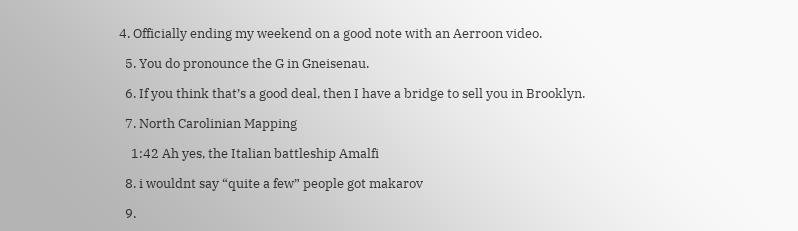4. Officially ending my weekend on a good note with an Aerroon video.

  5. You do pronounce the G in Gneisenau.

  6. If you think that’s a good deal, then I have a bridge to sell you in Brooklyn.

  7. North Carolinian Mapping

    1:42 Ah yes, the Italian battleship Amalfi

  8. i wouldnt say “quite a few” people got makarov

  9.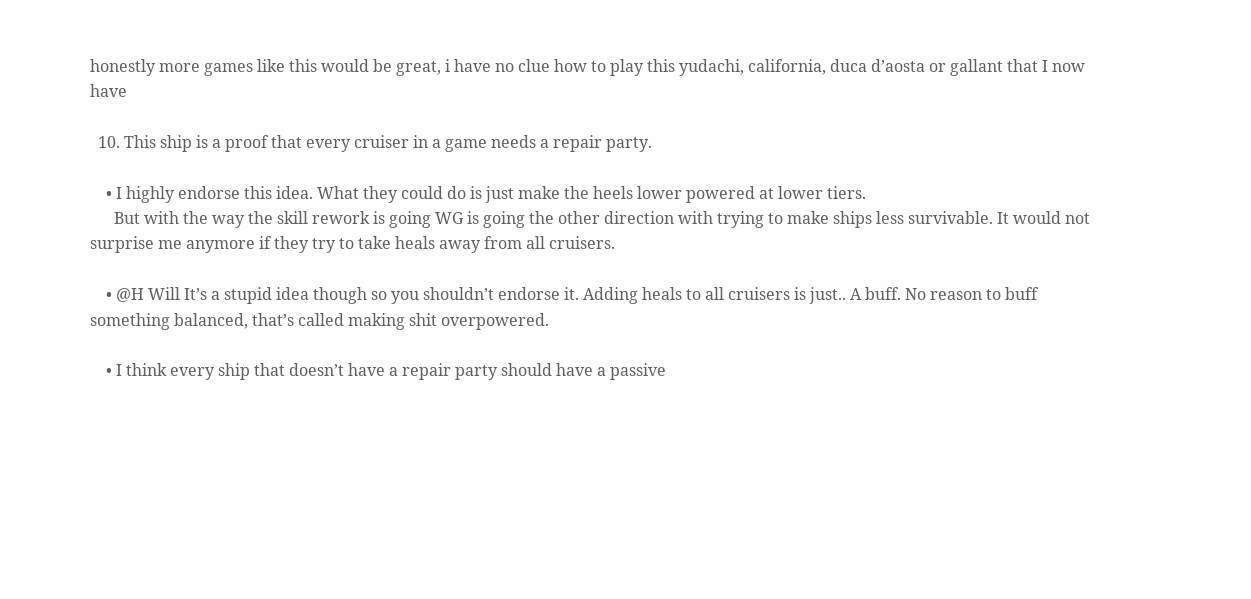honestly more games like this would be great, i have no clue how to play this yudachi, california, duca d’aosta or gallant that I now have

  10. This ship is a proof that every cruiser in a game needs a repair party.

    • I highly endorse this idea. What they could do is just make the heels lower powered at lower tiers.
      But with the way the skill rework is going WG is going the other direction with trying to make ships less survivable. It would not surprise me anymore if they try to take heals away from all cruisers.

    • @H Will It’s a stupid idea though so you shouldn’t endorse it. Adding heals to all cruisers is just.. A buff. No reason to buff something balanced, that’s called making shit overpowered.

    • I think every ship that doesn’t have a repair party should have a passive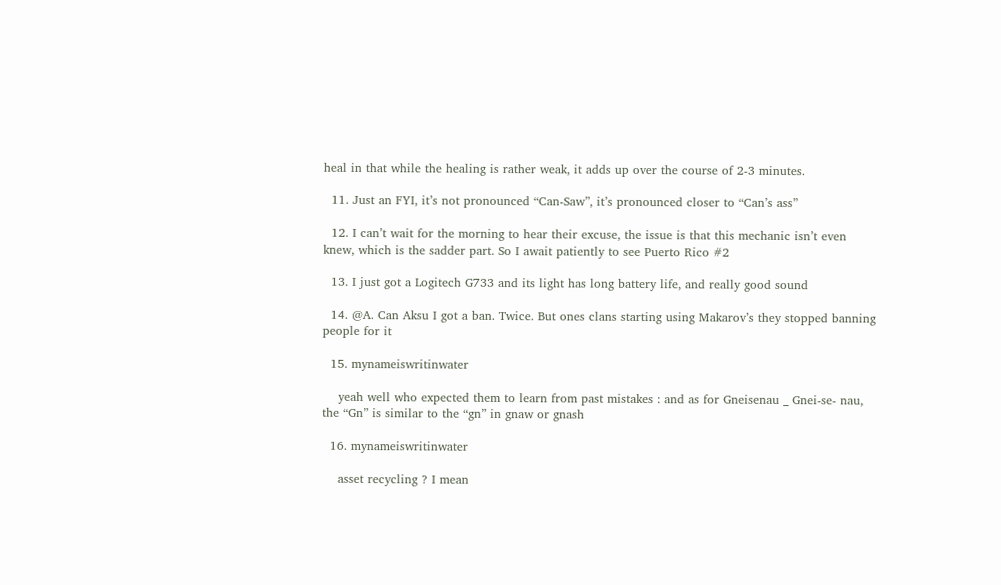heal in that while the healing is rather weak, it adds up over the course of 2-3 minutes.

  11. Just an FYI, it’s not pronounced “Can-Saw”, it’s pronounced closer to “Can’s ass”

  12. I can’t wait for the morning to hear their excuse, the issue is that this mechanic isn’t even knew, which is the sadder part. So I await patiently to see Puerto Rico #2

  13. I just got a Logitech G733 and its light has long battery life, and really good sound

  14. @A. Can Aksu I got a ban. Twice. But ones clans starting using Makarov’s they stopped banning people for it

  15. mynameiswritinwater

    yeah well who expected them to learn from past mistakes : and as for Gneisenau _ Gnei-se- nau, the “Gn” is similar to the “gn” in gnaw or gnash

  16. mynameiswritinwater

    asset recycling ? I mean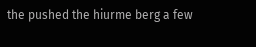the pushed the hiurme berg a few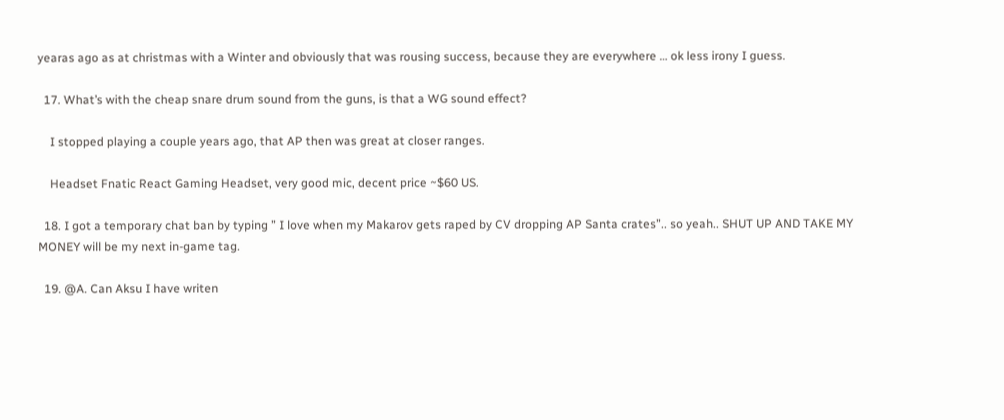yearas ago as at christmas with a Winter and obviously that was rousing success, because they are everywhere … ok less irony I guess.

  17. What’s with the cheap snare drum sound from the guns, is that a WG sound effect?

    I stopped playing a couple years ago, that AP then was great at closer ranges.

    Headset Fnatic React Gaming Headset, very good mic, decent price ~$60 US.

  18. I got a temporary chat ban by typing ” I love when my Makarov gets raped by CV dropping AP Santa crates”.. so yeah.. SHUT UP AND TAKE MY MONEY will be my next in-game tag.

  19. @A. Can Aksu I have writen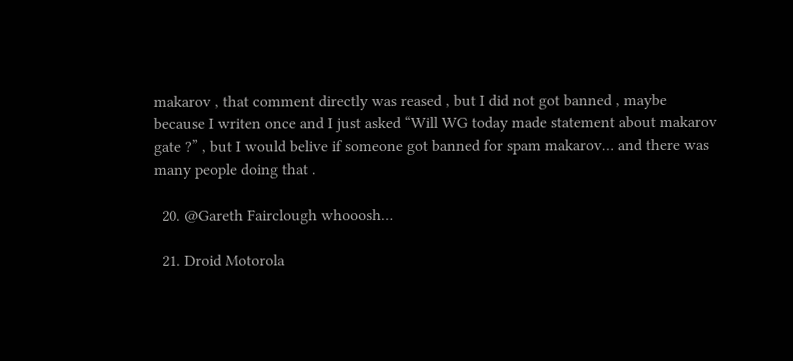makarov , that comment directly was reased , but I did not got banned , maybe because I writen once and I just asked “Will WG today made statement about makarov gate ?” , but I would belive if someone got banned for spam makarov… and there was many people doing that .

  20. @Gareth Fairclough whooosh…

  21. Droid Motorola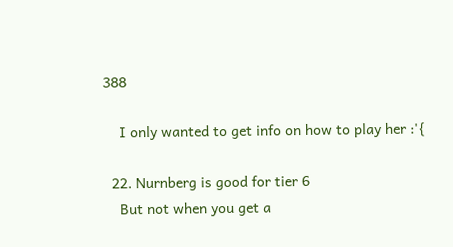388

    I only wanted to get info on how to play her :'{

  22. Nurnberg is good for tier 6
    But not when you get a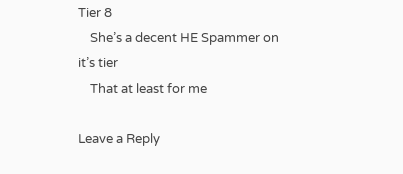Tier 8
    She’s a decent HE Spammer on it’s tier
    That at least for me

Leave a Reply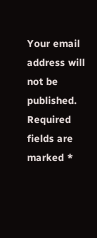Your email address will not be published. Required fields are marked *